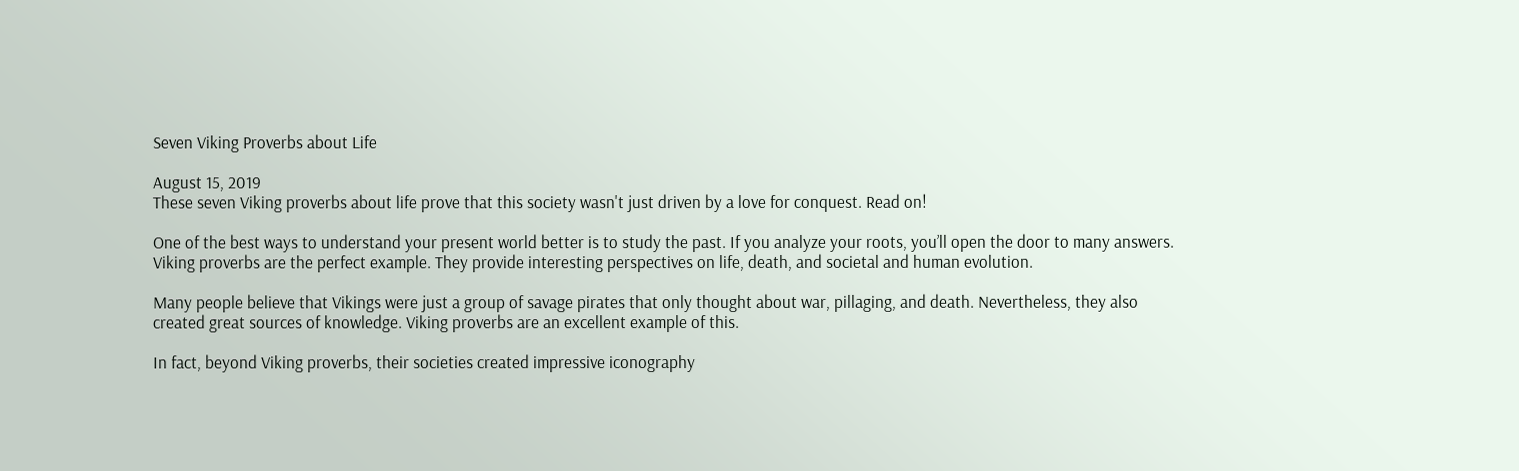Seven Viking Proverbs about Life

August 15, 2019
These seven Viking proverbs about life prove that this society wasn't just driven by a love for conquest. Read on!

One of the best ways to understand your present world better is to study the past. If you analyze your roots, you’ll open the door to many answers. Viking proverbs are the perfect example. They provide interesting perspectives on life, death, and societal and human evolution.

Many people believe that Vikings were just a group of savage pirates that only thought about war, pillaging, and death. Nevertheless, they also created great sources of knowledge. Viking proverbs are an excellent example of this.

In fact, beyond Viking proverbs, their societies created impressive iconography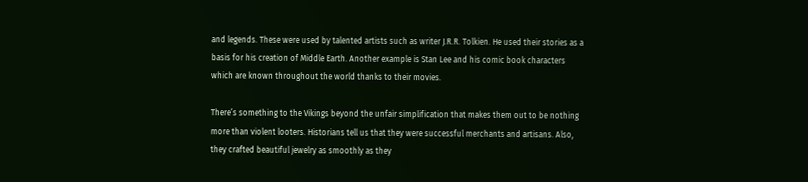and legends. These were used by talented artists such as writer J.R.R. Tolkien. He used their stories as a basis for his creation of Middle Earth. Another example is Stan Lee and his comic book characters which are known throughout the world thanks to their movies.

There’s something to the Vikings beyond the unfair simplification that makes them out to be nothing more than violent looters. Historians tell us that they were successful merchants and artisans. Also, they crafted beautiful jewelry as smoothly as they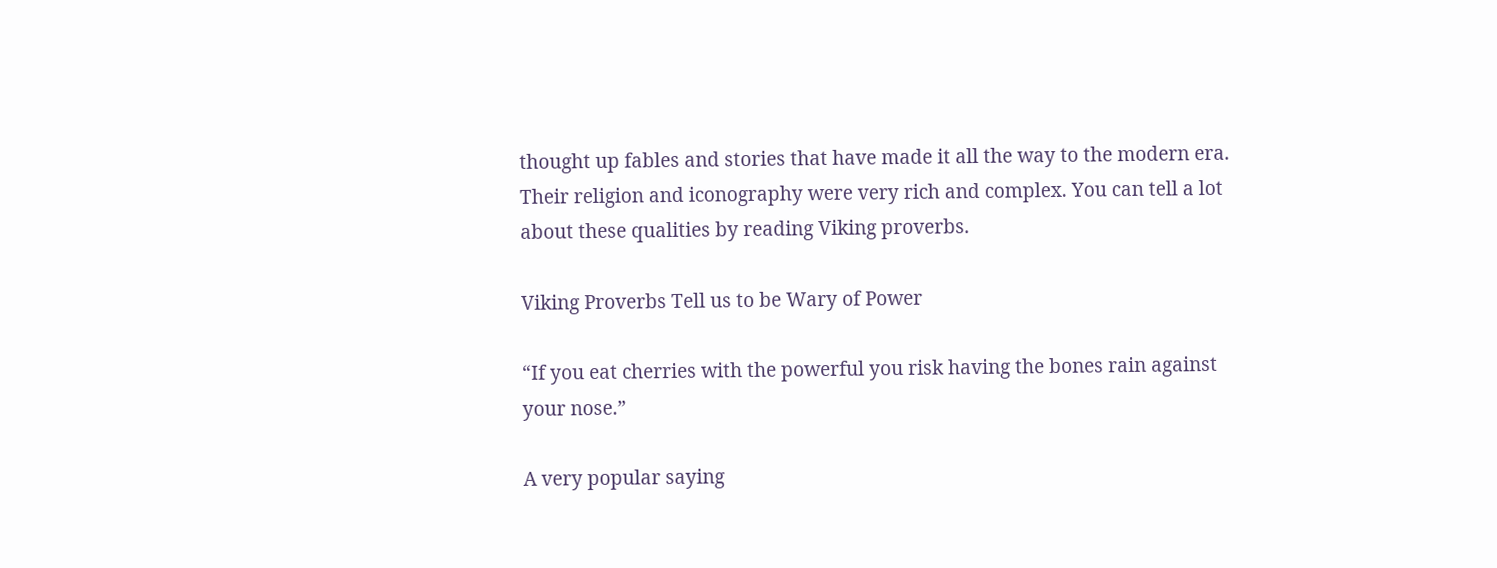thought up fables and stories that have made it all the way to the modern era. Their religion and iconography were very rich and complex. You can tell a lot about these qualities by reading Viking proverbs.

Viking Proverbs Tell us to be Wary of Power

“If you eat cherries with the powerful you risk having the bones rain against your nose.”

A very popular saying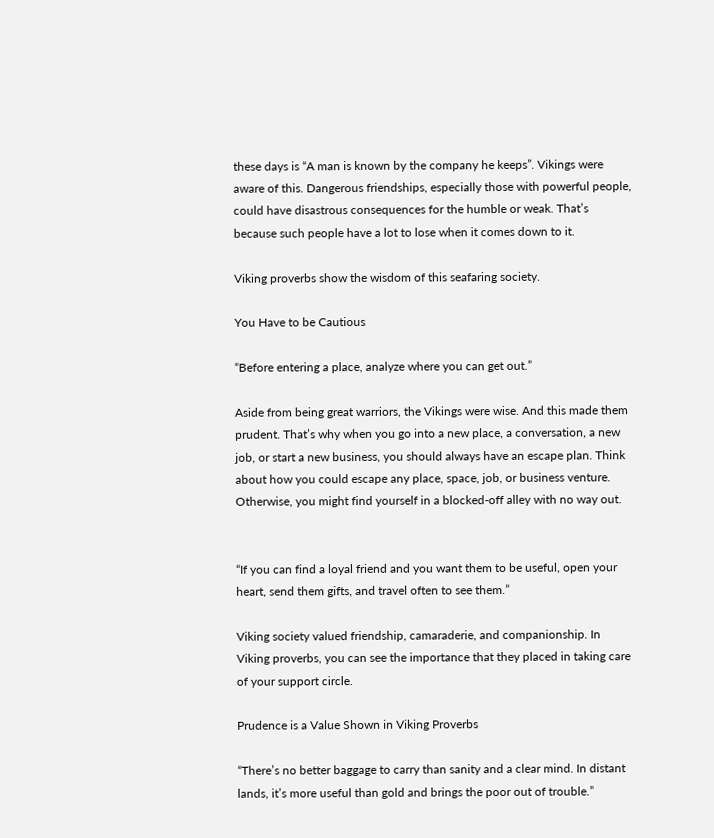these days is “A man is known by the company he keeps”. Vikings were aware of this. Dangerous friendships, especially those with powerful people, could have disastrous consequences for the humble or weak. That’s because such people have a lot to lose when it comes down to it.

Viking proverbs show the wisdom of this seafaring society.

You Have to be Cautious

“Before entering a place, analyze where you can get out.”

Aside from being great warriors, the Vikings were wise. And this made them prudent. That’s why when you go into a new place, a conversation, a new job, or start a new business, you should always have an escape plan. Think about how you could escape any place, space, job, or business venture. Otherwise, you might find yourself in a blocked-off alley with no way out.


“If you can find a loyal friend and you want them to be useful, open your heart, send them gifts, and travel often to see them.”

Viking society valued friendship, camaraderie, and companionship. In Viking proverbs, you can see the importance that they placed in taking care of your support circle.

Prudence is a Value Shown in Viking Proverbs

“There’s no better baggage to carry than sanity and a clear mind. In distant lands, it’s more useful than gold and brings the poor out of trouble.”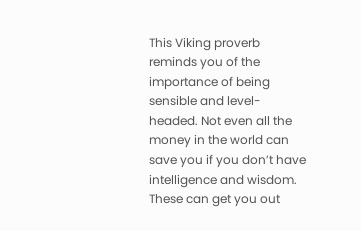This Viking proverb reminds you of the importance of being sensible and level-headed. Not even all the money in the world can save you if you don’t have intelligence and wisdom. These can get you out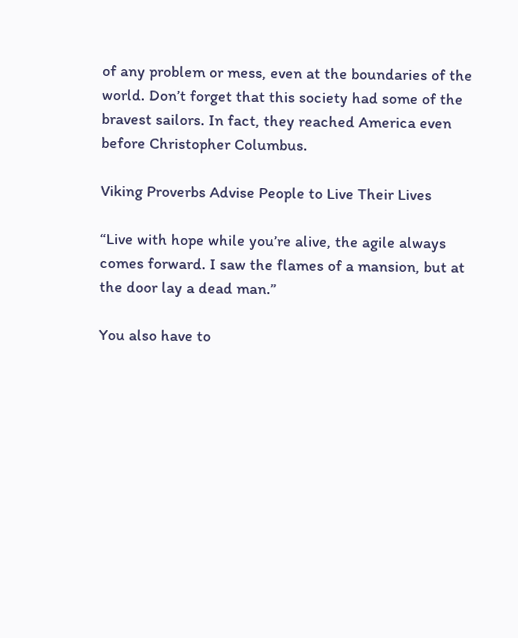of any problem or mess, even at the boundaries of the world. Don’t forget that this society had some of the bravest sailors. In fact, they reached America even before Christopher Columbus.

Viking Proverbs Advise People to Live Their Lives

“Live with hope while you’re alive, the agile always comes forward. I saw the flames of a mansion, but at the door lay a dead man.”

You also have to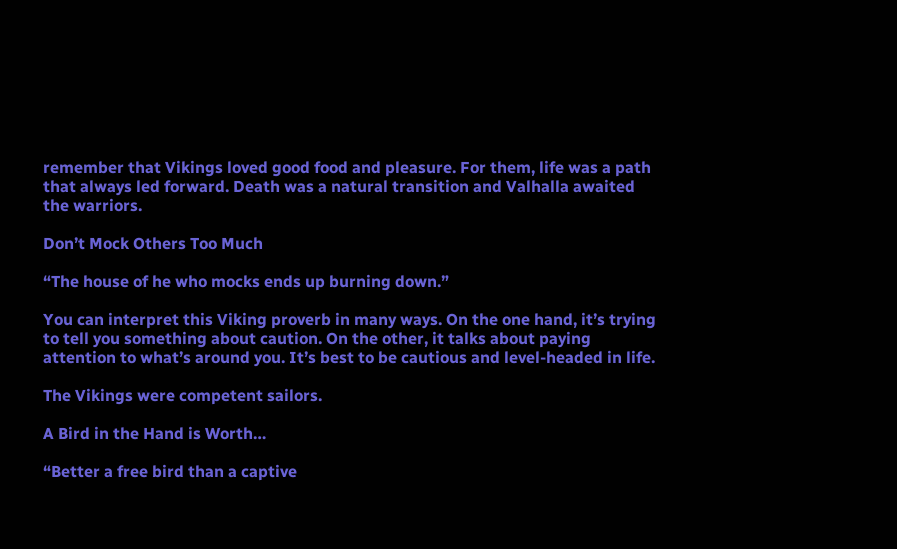remember that Vikings loved good food and pleasure. For them, life was a path that always led forward. Death was a natural transition and Valhalla awaited the warriors.

Don’t Mock Others Too Much

“The house of he who mocks ends up burning down.”

You can interpret this Viking proverb in many ways. On the one hand, it’s trying to tell you something about caution. On the other, it talks about paying attention to what’s around you. It’s best to be cautious and level-headed in life.

The Vikings were competent sailors.

A Bird in the Hand is Worth…

“Better a free bird than a captive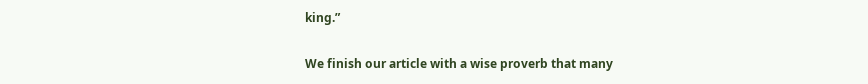king.”

We finish our article with a wise proverb that many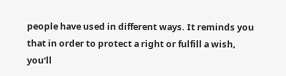people have used in different ways. It reminds you that in order to protect a right or fulfill a wish, you’ll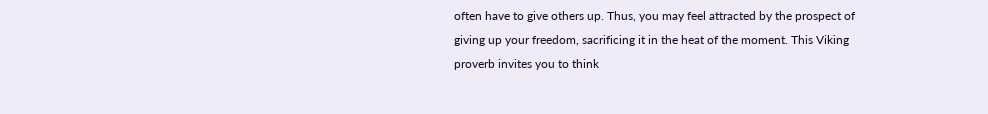often have to give others up. Thus, you may feel attracted by the prospect of giving up your freedom, sacrificing it in the heat of the moment. This Viking proverb invites you to think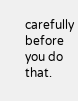carefully before you do that.